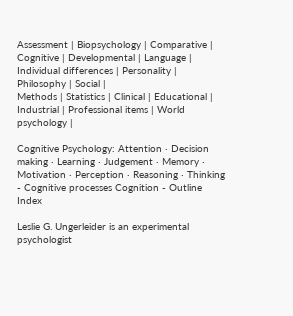Assessment | Biopsychology | Comparative | Cognitive | Developmental | Language | Individual differences | Personality | Philosophy | Social |
Methods | Statistics | Clinical | Educational | Industrial | Professional items | World psychology |

Cognitive Psychology: Attention · Decision making · Learning · Judgement · Memory · Motivation · Perception · Reasoning · Thinking  - Cognitive processes Cognition - Outline Index

Leslie G. Ungerleider is an experimental psychologist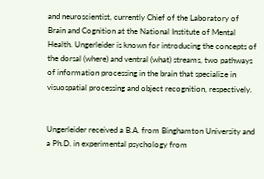and neuroscientist, currently Chief of the Laboratory of Brain and Cognition at the National Institute of Mental Health. Ungerleider is known for introducing the concepts of the dorsal (where) and ventral (what) streams, two pathways of information processing in the brain that specialize in visuospatial processing and object recognition, respectively.


Ungerleider received a B.A. from Binghamton University and a Ph.D. in experimental psychology from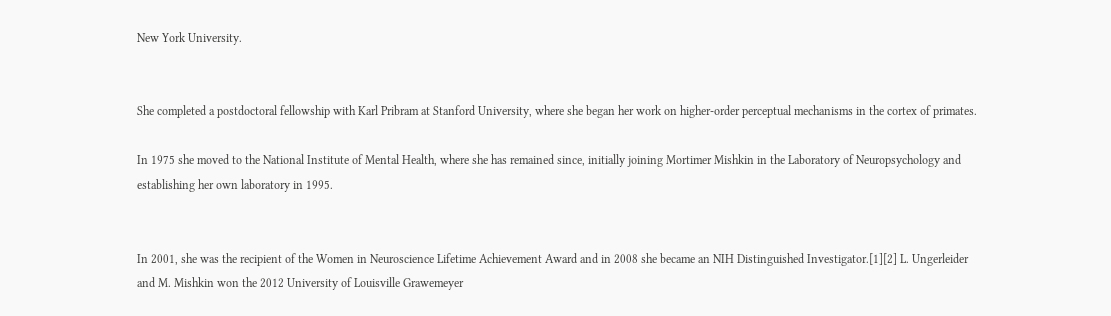New York University.


She completed a postdoctoral fellowship with Karl Pribram at Stanford University, where she began her work on higher-order perceptual mechanisms in the cortex of primates.

In 1975 she moved to the National Institute of Mental Health, where she has remained since, initially joining Mortimer Mishkin in the Laboratory of Neuropsychology and establishing her own laboratory in 1995.


In 2001, she was the recipient of the Women in Neuroscience Lifetime Achievement Award and in 2008 she became an NIH Distinguished Investigator.[1][2] L. Ungerleider and M. Mishkin won the 2012 University of Louisville Grawemeyer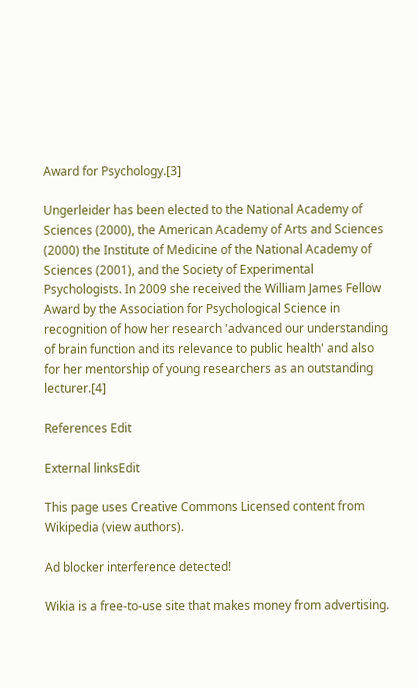Award for Psychology.[3]

Ungerleider has been elected to the National Academy of Sciences (2000), the American Academy of Arts and Sciences (2000) the Institute of Medicine of the National Academy of Sciences (2001), and the Society of Experimental Psychologists. In 2009 she received the William James Fellow Award by the Association for Psychological Science in recognition of how her research 'advanced our understanding of brain function and its relevance to public health' and also for her mentorship of young researchers as an outstanding lecturer.[4]

References Edit

External linksEdit

This page uses Creative Commons Licensed content from Wikipedia (view authors).

Ad blocker interference detected!

Wikia is a free-to-use site that makes money from advertising.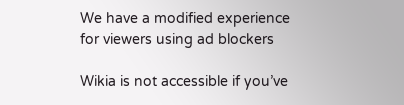We have a modified experience for viewers using ad blockers

Wikia is not accessible if you’ve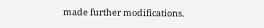made further modifications.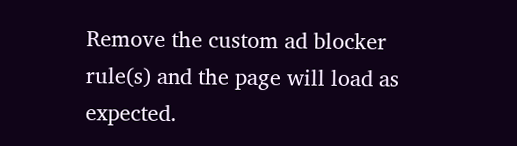Remove the custom ad blocker rule(s) and the page will load as expected.